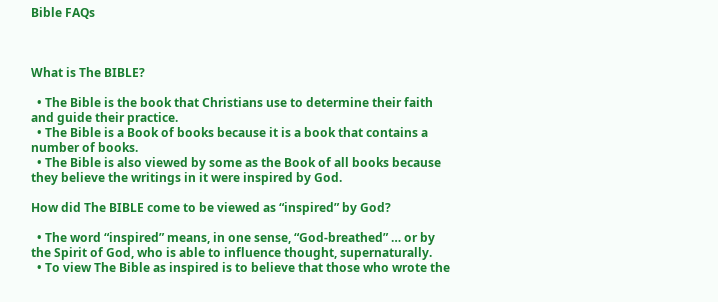Bible FAQs



What is The BIBLE?

  • The Bible is the book that Christians use to determine their faith and guide their practice.
  • The Bible is a Book of books because it is a book that contains a number of books.
  • The Bible is also viewed by some as the Book of all books because they believe the writings in it were inspired by God.

How did The BIBLE come to be viewed as “inspired” by God?

  • The word “inspired” means, in one sense, “God-breathed” … or by the Spirit of God, who is able to influence thought, supernaturally.
  • To view The Bible as inspired is to believe that those who wrote the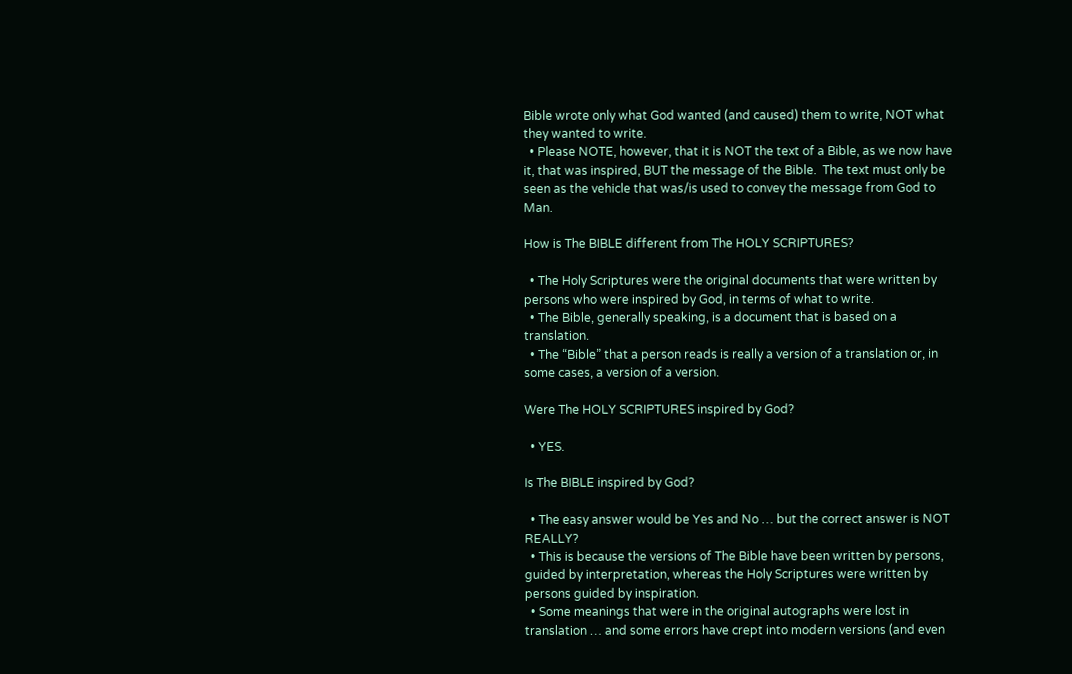Bible wrote only what God wanted (and caused) them to write, NOT what they wanted to write.
  • Please NOTE, however, that it is NOT the text of a Bible, as we now have it, that was inspired, BUT the message of the Bible.  The text must only be seen as the vehicle that was/is used to convey the message from God to Man.

How is The BIBLE different from The HOLY SCRIPTURES?

  • The Holy Scriptures were the original documents that were written by persons who were inspired by God, in terms of what to write.
  • The Bible, generally speaking, is a document that is based on a translation.
  • The “Bible” that a person reads is really a version of a translation or, in some cases, a version of a version.

Were The HOLY SCRIPTURES inspired by God?

  • YES.

Is The BIBLE inspired by God?

  • The easy answer would be Yes and No … but the correct answer is NOT REALLY?
  • This is because the versions of The Bible have been written by persons, guided by interpretation, whereas the Holy Scriptures were written by persons guided by inspiration.
  • Some meanings that were in the original autographs were lost in translation … and some errors have crept into modern versions (and even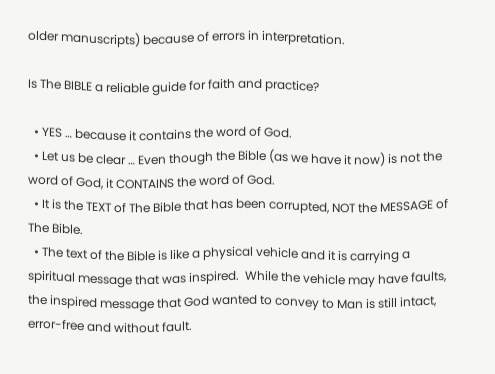older manuscripts) because of errors in interpretation.

Is The BIBLE a reliable guide for faith and practice?

  • YES … because it contains the word of God.
  • Let us be clear … Even though the Bible (as we have it now) is not the word of God, it CONTAINS the word of God.
  • It is the TEXT of The Bible that has been corrupted, NOT the MESSAGE of The Bible.
  • The text of the Bible is like a physical vehicle and it is carrying a spiritual message that was inspired.  While the vehicle may have faults, the inspired message that God wanted to convey to Man is still intact, error-free and without fault.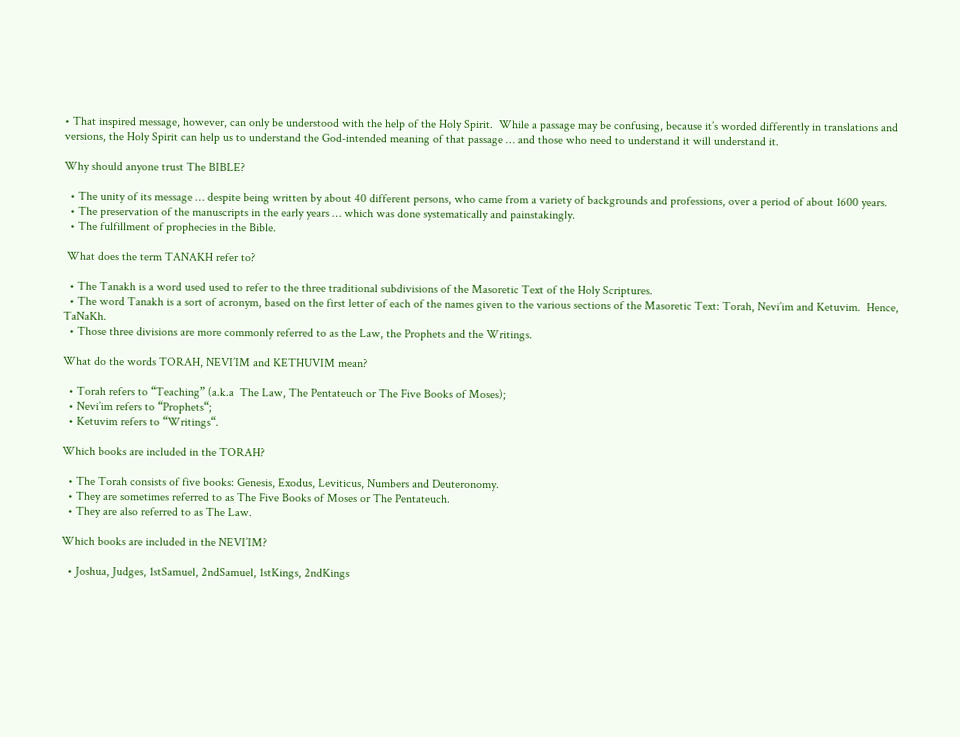• That inspired message, however, can only be understood with the help of the Holy Spirit.  While a passage may be confusing, because it’s worded differently in translations and versions, the Holy Spirit can help us to understand the God-intended meaning of that passage … and those who need to understand it will understand it.

Why should anyone trust The BIBLE?

  • The unity of its message … despite being written by about 40 different persons, who came from a variety of backgrounds and professions, over a period of about 1600 years.
  • The preservation of the manuscripts in the early years … which was done systematically and painstakingly.
  • The fulfillment of prophecies in the Bible.

 What does the term TANAKH refer to?

  • The Tanakh is a word used used to refer to the three traditional subdivisions of the Masoretic Text of the Holy Scriptures.
  • The word Tanakh is a sort of acronym, based on the first letter of each of the names given to the various sections of the Masoretic Text: Torah, Nevi’im and Ketuvim.  Hence, TaNaKh.
  • Those three divisions are more commonly referred to as the Law, the Prophets and the Writings.

What do the words TORAH, NEVI’IM and KETHUVIM mean?

  • Torah refers to “Teaching” (a.k.a  The Law, The Pentateuch or The Five Books of Moses);
  • Nevi’im refers to “Prophets“;
  • Ketuvim refers to “Writings“.

Which books are included in the TORAH?

  • The Torah consists of five books: Genesis, Exodus, Leviticus, Numbers and Deuteronomy.
  • They are sometimes referred to as The Five Books of Moses or The Pentateuch.
  • They are also referred to as The Law.

Which books are included in the NEVI’IM?

  • Joshua, Judges, 1stSamuel, 2ndSamuel, 1stKings, 2ndKings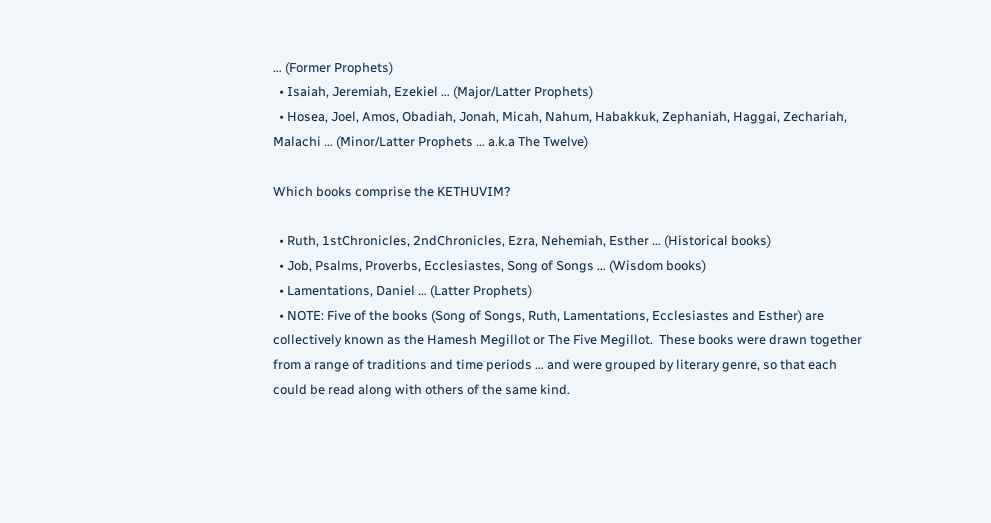… (Former Prophets)
  • Isaiah, Jeremiah, Ezekiel … (Major/Latter Prophets)
  • Hosea, Joel, Amos, Obadiah, Jonah, Micah, Nahum, Habakkuk, Zephaniah, Haggai, Zechariah, Malachi … (Minor/Latter Prophets … a.k.a The Twelve)

Which books comprise the KETHUVIM?

  • Ruth, 1stChronicles, 2ndChronicles, Ezra, Nehemiah, Esther … (Historical books)
  • Job, Psalms, Proverbs, Ecclesiastes, Song of Songs … (Wisdom books)
  • Lamentations, Daniel … (Latter Prophets)
  • NOTE: Five of the books (Song of Songs, Ruth, Lamentations, Ecclesiastes and Esther) are collectively known as the Hamesh Megillot or The Five Megillot.  These books were drawn together from a range of traditions and time periods … and were grouped by literary genre, so that each could be read along with others of the same kind.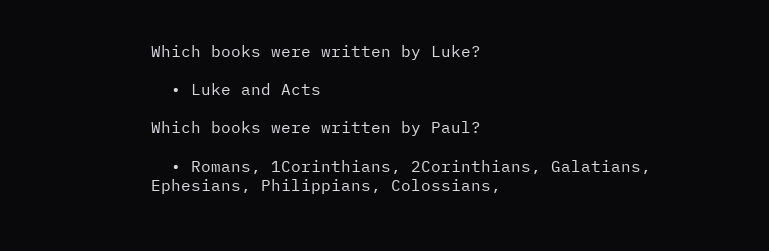Which books were written by Luke?

  • Luke and Acts

Which books were written by Paul?

  • Romans, 1Corinthians, 2Corinthians, Galatians, Ephesians, Philippians, Colossians,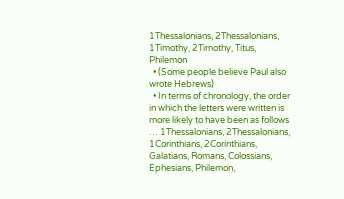1Thessalonians, 2Thessalonians, 1Timothy, 2Timothy, Titus, Philemon
  • (Some people believe Paul also wrote Hebrews)
  • In terms of chronology, the order in which the letters were written is more likely to have been as follows … 1Thessalonians, 2Thessalonians, 1Corinthians, 2Corinthians, Galatians, Romans, Colossians, Ephesians, Philemon,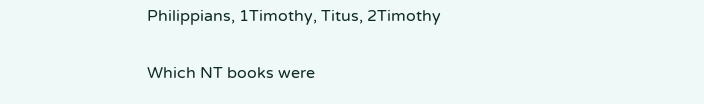Philippians, 1Timothy, Titus, 2Timothy

Which NT books were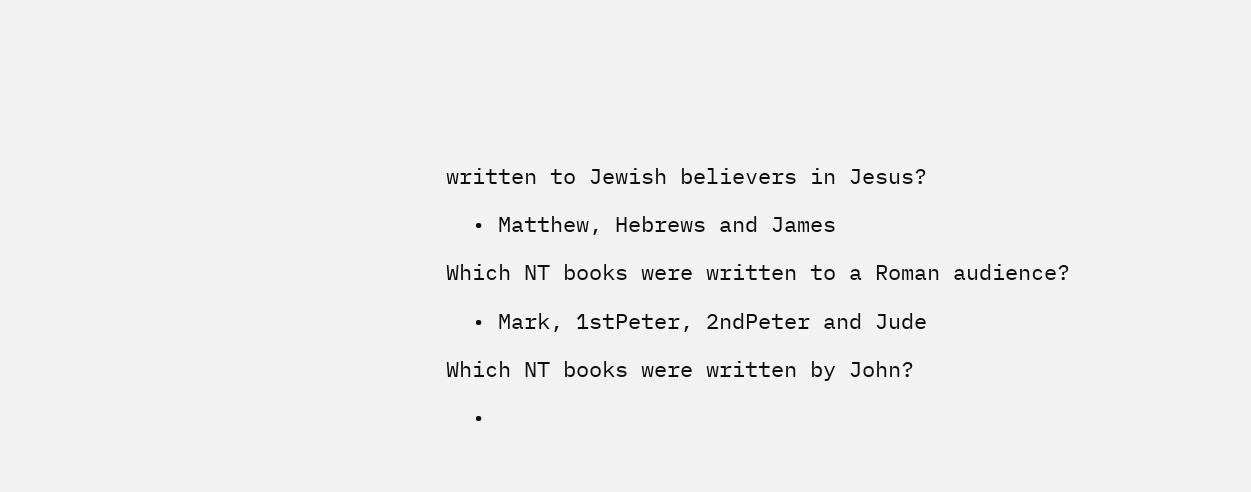written to Jewish believers in Jesus?

  • Matthew, Hebrews and James

Which NT books were written to a Roman audience?

  • Mark, 1stPeter, 2ndPeter and Jude

Which NT books were written by John?

  •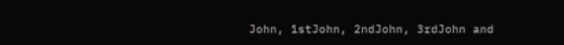John, 1stJohn, 2ndJohn, 3rdJohn and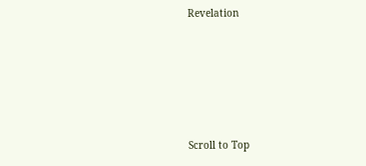Revelation





Scroll to Top